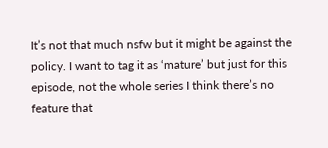It’s not that much nsfw but it might be against the policy. I want to tag it as ‘mature’ but just for this episode, not the whole series I think there’s no feature that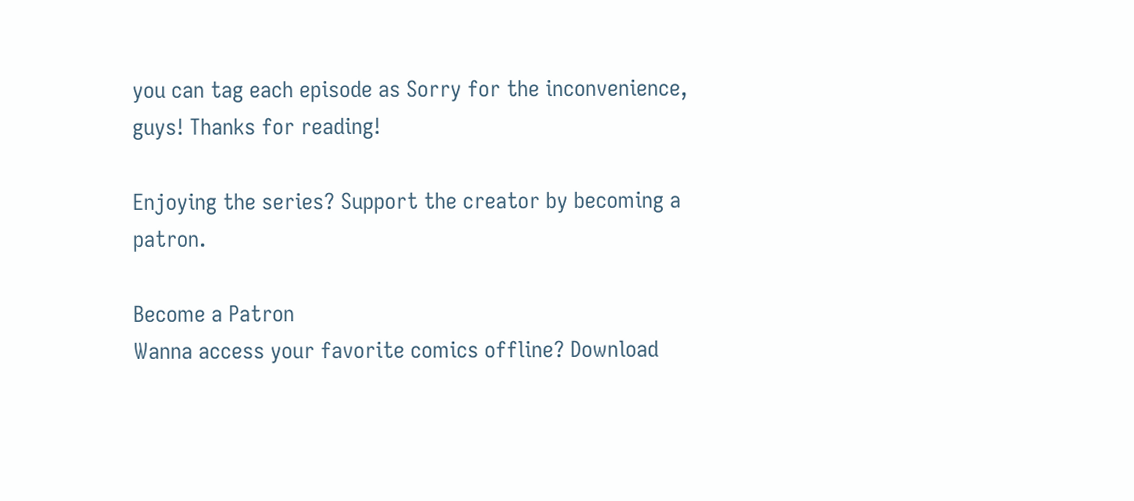you can tag each episode as Sorry for the inconvenience, guys! Thanks for reading!

Enjoying the series? Support the creator by becoming a patron.

Become a Patron
Wanna access your favorite comics offline? Download